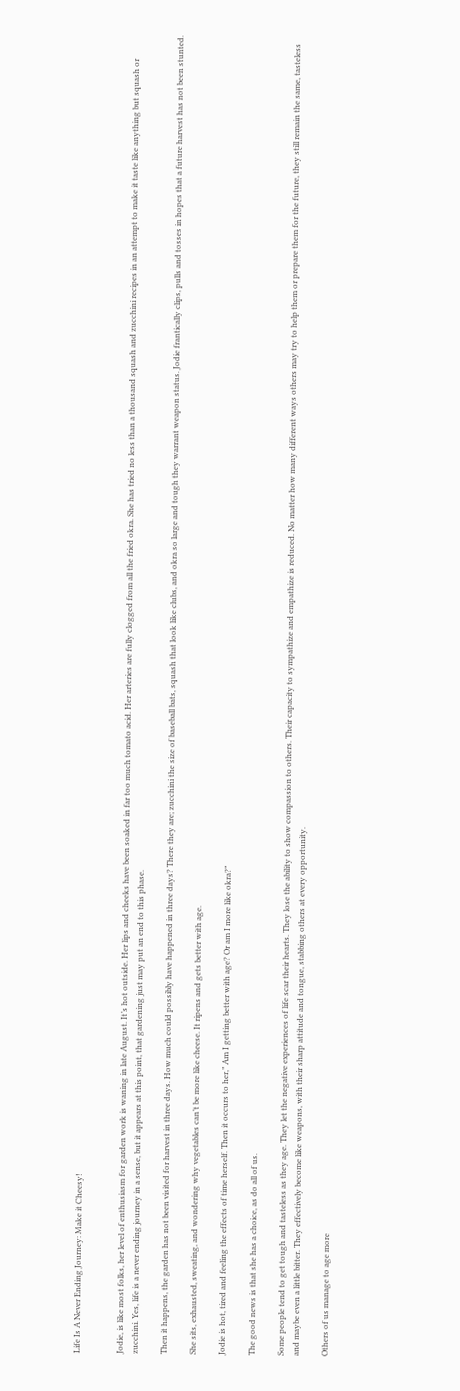Life Is A Never Ending Journey: Make it Cheesy!


Jodie, is like most folks, her level of enthusiasm for garden work is waning in late August. It’s hot outside. Her lips and cheeks have been soaked in far too much tomato acid. Her arteries are fully clogged from all the fried okra. She has tried no less than a thousand squash and zucchini recipes in an attempt to make it taste like anything but squash or zucchini. Yes, life is a never ending journey in a sense, but it appears at this point, that gardening just may put an end to this phase.

Then it happens, the garden has not been visited for harvest in three days. How much could possibly have happened in three days? There they are; zucchini the size of baseball bats, squash that look like clubs, and okra so large and tough they warrant weapon status. Jodie frantically clips, pulls and tosses in hopes that a future harvest has not been stunted.

She sits, exhausted, sweating, and wondering why vegetables can’t be more like cheese. It ripens and gets better with age.

Jodie is hot, tired and feeling the effects of time herself. Then it occurs to her,” Am I getting better with age? Or am I more like okra?”

The good news is that she has a choice, as do all of us.

Some people tend to get tough and tasteless as they age. They let the negative experiences of life scar their hearts. They lose the ability to show compassion to others. Their capacity to sympathize and empathize is reduced. No matter how many different ways others may try to help them or prepare them for the future, they still remain the same, tasteless and maybe even a little bitter. They effectively become like weapons, with their sharp attitude and tongue, stabbing others at every opportunity.

Others of us manage to age more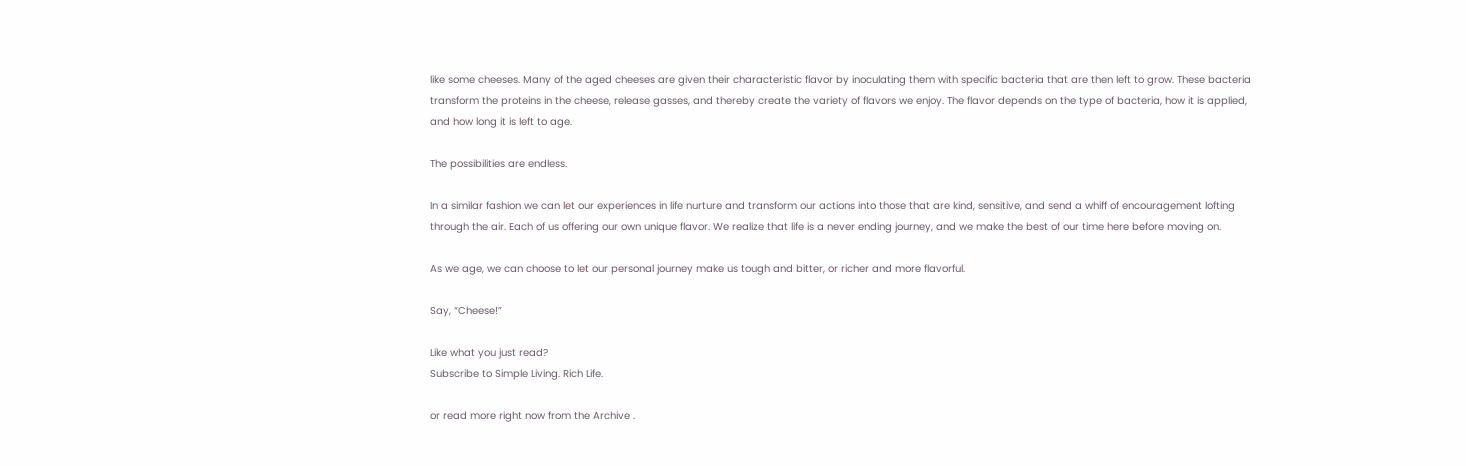like some cheeses. Many of the aged cheeses are given their characteristic flavor by inoculating them with specific bacteria that are then left to grow. These bacteria transform the proteins in the cheese, release gasses, and thereby create the variety of flavors we enjoy. The flavor depends on the type of bacteria, how it is applied, and how long it is left to age.

The possibilities are endless.

In a similar fashion we can let our experiences in life nurture and transform our actions into those that are kind, sensitive, and send a whiff of encouragement lofting through the air. Each of us offering our own unique flavor. We realize that life is a never ending journey, and we make the best of our time here before moving on.

As we age, we can choose to let our personal journey make us tough and bitter, or richer and more flavorful.

Say, “Cheese!”

Like what you just read?
Subscribe to Simple Living. Rich Life.

or read more right now from the Archive .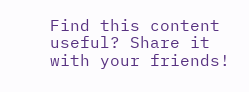Find this content useful? Share it with your friends!